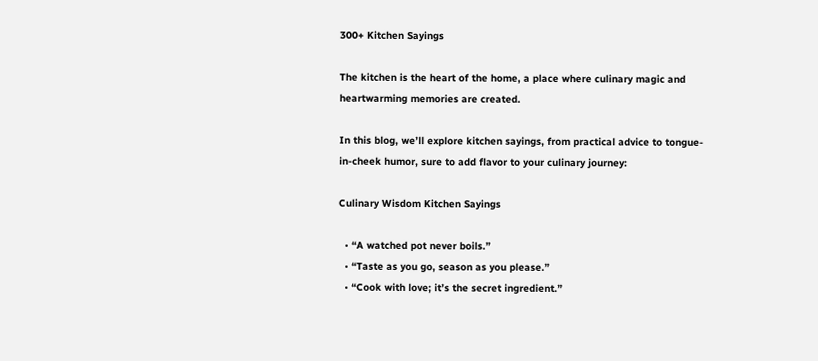300+ Kitchen Sayings

The kitchen is the heart of the home, a place where culinary magic and heartwarming memories are created.

In this blog, we’ll explore kitchen sayings, from practical advice to tongue-in-cheek humor, sure to add flavor to your culinary journey:

Culinary Wisdom Kitchen Sayings

  • “A watched pot never boils.”
  • “Taste as you go, season as you please.”
  • “Cook with love; it’s the secret ingredient.”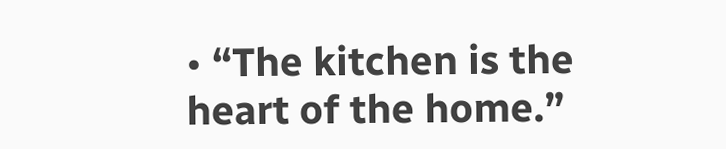• “The kitchen is the heart of the home.”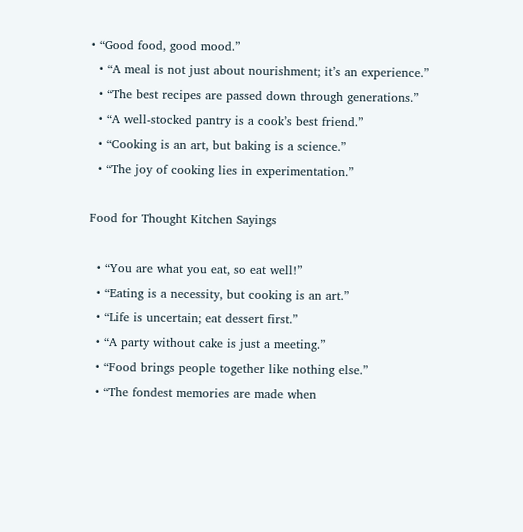• “Good food, good mood.”
  • “A meal is not just about nourishment; it’s an experience.”
  • “The best recipes are passed down through generations.”
  • “A well-stocked pantry is a cook’s best friend.”
  • “Cooking is an art, but baking is a science.”
  • “The joy of cooking lies in experimentation.”

Food for Thought Kitchen Sayings

  • “You are what you eat, so eat well!”
  • “Eating is a necessity, but cooking is an art.”
  • “Life is uncertain; eat dessert first.”
  • “A party without cake is just a meeting.”
  • “Food brings people together like nothing else.”
  • “The fondest memories are made when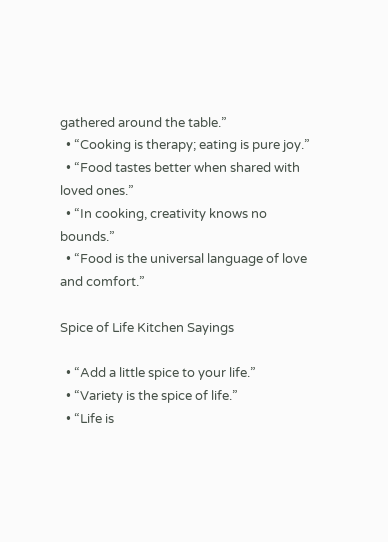gathered around the table.”
  • “Cooking is therapy; eating is pure joy.”
  • “Food tastes better when shared with loved ones.”
  • “In cooking, creativity knows no bounds.”
  • “Food is the universal language of love and comfort.”

Spice of Life Kitchen Sayings

  • “Add a little spice to your life.”
  • “Variety is the spice of life.”
  • “Life is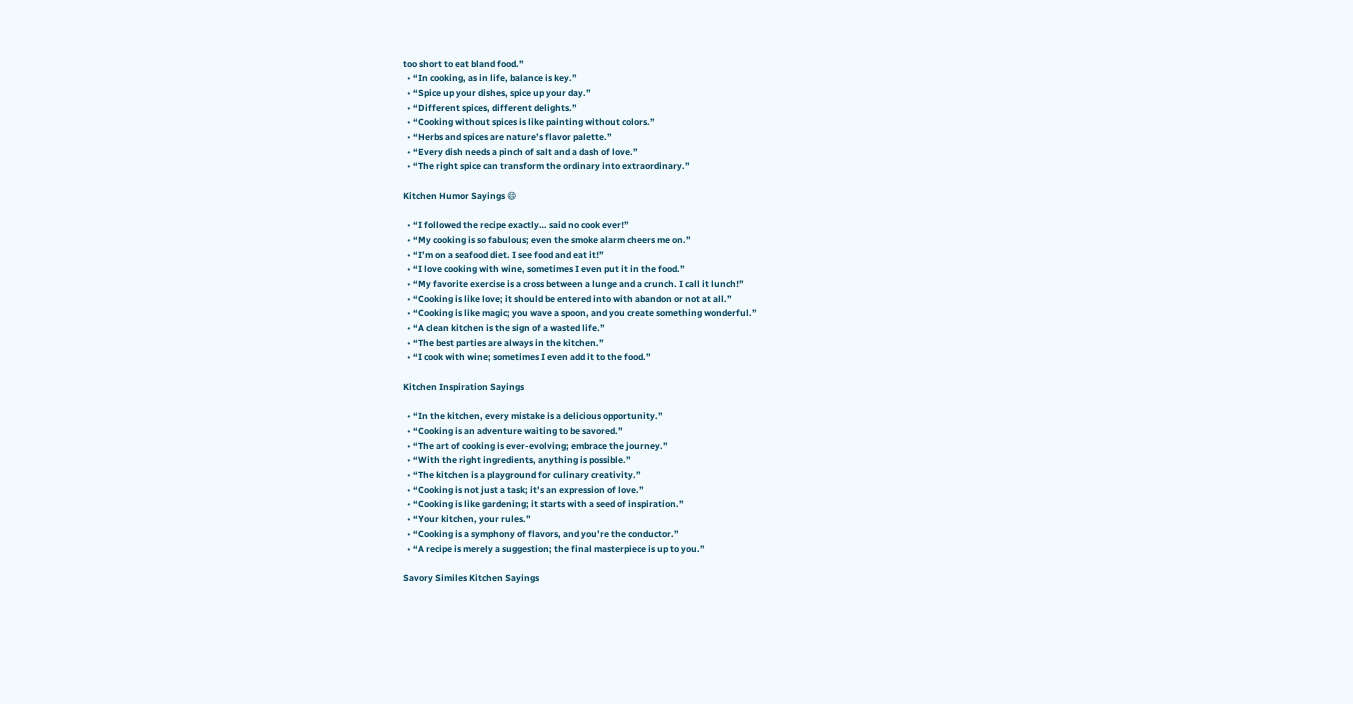too short to eat bland food.”
  • “In cooking, as in life, balance is key.”
  • “Spice up your dishes, spice up your day.”
  • “Different spices, different delights.”
  • “Cooking without spices is like painting without colors.”
  • “Herbs and spices are nature’s flavor palette.”
  • “Every dish needs a pinch of salt and a dash of love.”
  • “The right spice can transform the ordinary into extraordinary.”

Kitchen Humor Sayings 😄

  • “I followed the recipe exactly… said no cook ever!”
  • “My cooking is so fabulous; even the smoke alarm cheers me on.”
  • “I’m on a seafood diet. I see food and eat it!”
  • “I love cooking with wine, sometimes I even put it in the food.”
  • “My favorite exercise is a cross between a lunge and a crunch. I call it lunch!”
  • “Cooking is like love; it should be entered into with abandon or not at all.”
  • “Cooking is like magic; you wave a spoon, and you create something wonderful.”
  • “A clean kitchen is the sign of a wasted life.”
  • “The best parties are always in the kitchen.”
  • “I cook with wine; sometimes I even add it to the food.”

Kitchen Inspiration Sayings

  • “In the kitchen, every mistake is a delicious opportunity.”
  • “Cooking is an adventure waiting to be savored.”
  • “The art of cooking is ever-evolving; embrace the journey.”
  • “With the right ingredients, anything is possible.”
  • “The kitchen is a playground for culinary creativity.”
  • “Cooking is not just a task; it’s an expression of love.”
  • “Cooking is like gardening; it starts with a seed of inspiration.”
  • “Your kitchen, your rules.”
  • “Cooking is a symphony of flavors, and you’re the conductor.”
  • “A recipe is merely a suggestion; the final masterpiece is up to you.”

Savory Similes Kitchen Sayings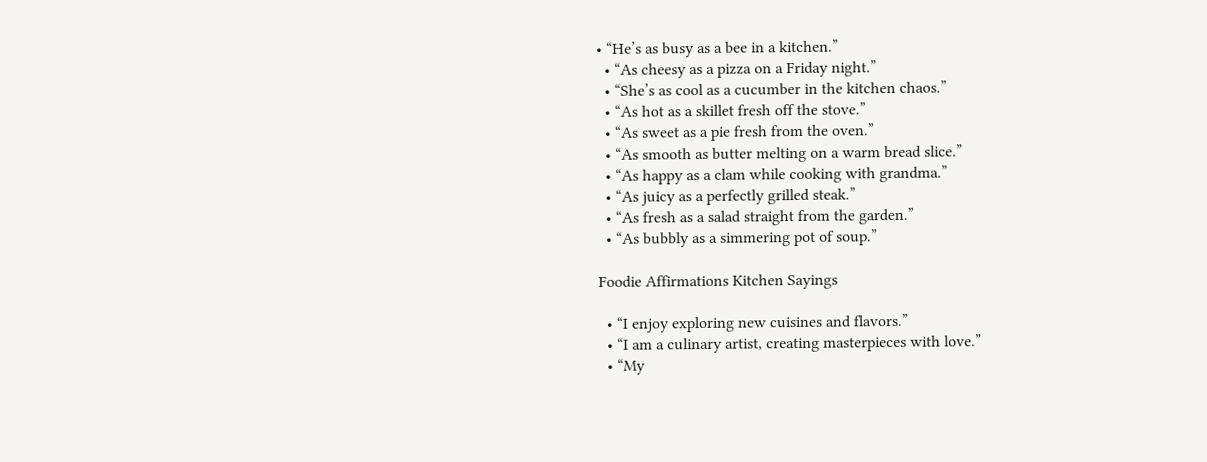• “He’s as busy as a bee in a kitchen.”
  • “As cheesy as a pizza on a Friday night.”
  • “She’s as cool as a cucumber in the kitchen chaos.”
  • “As hot as a skillet fresh off the stove.”
  • “As sweet as a pie fresh from the oven.”
  • “As smooth as butter melting on a warm bread slice.”
  • “As happy as a clam while cooking with grandma.”
  • “As juicy as a perfectly grilled steak.”
  • “As fresh as a salad straight from the garden.”
  • “As bubbly as a simmering pot of soup.”

Foodie Affirmations Kitchen Sayings

  • “I enjoy exploring new cuisines and flavors.”
  • “I am a culinary artist, creating masterpieces with love.”
  • “My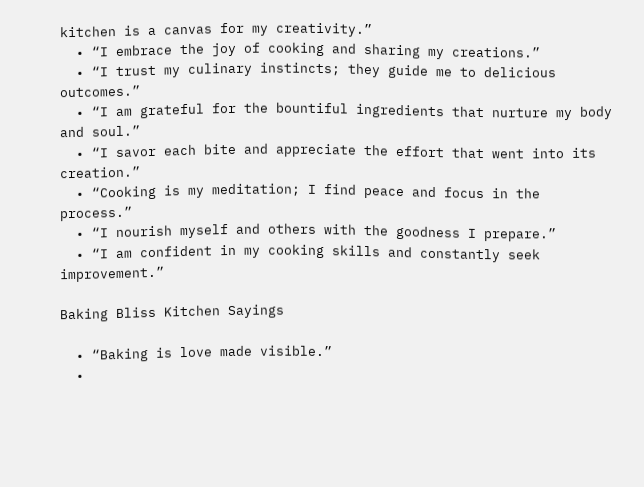kitchen is a canvas for my creativity.”
  • “I embrace the joy of cooking and sharing my creations.”
  • “I trust my culinary instincts; they guide me to delicious outcomes.”
  • “I am grateful for the bountiful ingredients that nurture my body and soul.”
  • “I savor each bite and appreciate the effort that went into its creation.”
  • “Cooking is my meditation; I find peace and focus in the process.”
  • “I nourish myself and others with the goodness I prepare.”
  • “I am confident in my cooking skills and constantly seek improvement.”

Baking Bliss Kitchen Sayings

  • “Baking is love made visible.”
  •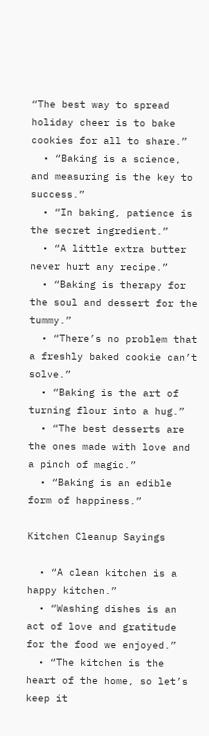“The best way to spread holiday cheer is to bake cookies for all to share.”
  • “Baking is a science, and measuring is the key to success.”
  • “In baking, patience is the secret ingredient.”
  • “A little extra butter never hurt any recipe.”
  • “Baking is therapy for the soul and dessert for the tummy.”
  • “There’s no problem that a freshly baked cookie can’t solve.”
  • “Baking is the art of turning flour into a hug.”
  • “The best desserts are the ones made with love and a pinch of magic.”
  • “Baking is an edible form of happiness.”

Kitchen Cleanup Sayings

  • “A clean kitchen is a happy kitchen.”
  • “Washing dishes is an act of love and gratitude for the food we enjoyed.”
  • “The kitchen is the heart of the home, so let’s keep it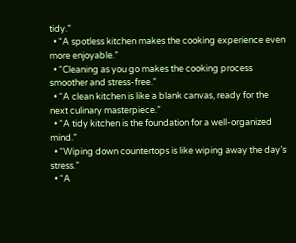tidy.”
  • “A spotless kitchen makes the cooking experience even more enjoyable.”
  • “Cleaning as you go makes the cooking process smoother and stress-free.”
  • “A clean kitchen is like a blank canvas, ready for the next culinary masterpiece.”
  • “A tidy kitchen is the foundation for a well-organized mind.”
  • “Wiping down countertops is like wiping away the day’s stress.”
  • “A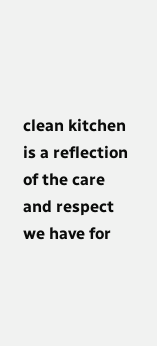clean kitchen is a reflection of the care and respect we have for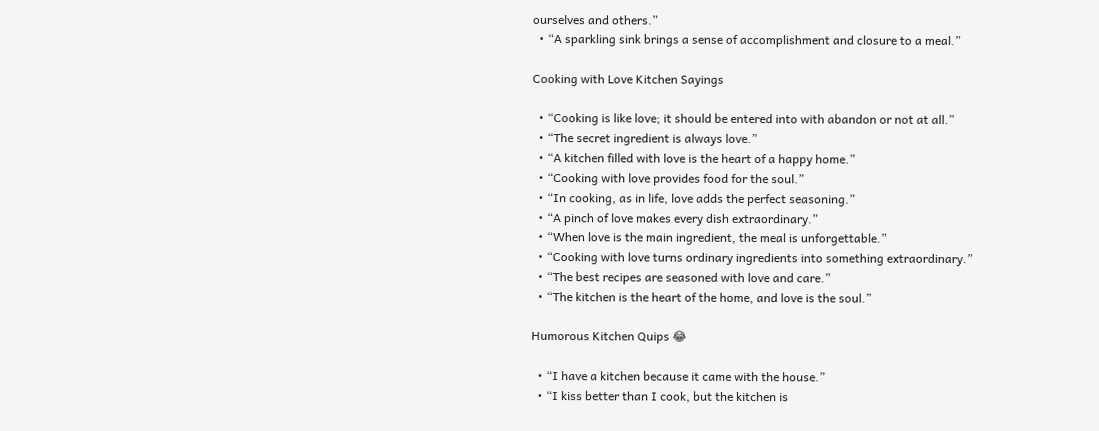ourselves and others.”
  • “A sparkling sink brings a sense of accomplishment and closure to a meal.”

Cooking with Love Kitchen Sayings

  • “Cooking is like love; it should be entered into with abandon or not at all.”
  • “The secret ingredient is always love.”
  • “A kitchen filled with love is the heart of a happy home.”
  • “Cooking with love provides food for the soul.”
  • “In cooking, as in life, love adds the perfect seasoning.”
  • “A pinch of love makes every dish extraordinary.”
  • “When love is the main ingredient, the meal is unforgettable.”
  • “Cooking with love turns ordinary ingredients into something extraordinary.”
  • “The best recipes are seasoned with love and care.”
  • “The kitchen is the heart of the home, and love is the soul.”

Humorous Kitchen Quips 😂

  • “I have a kitchen because it came with the house.”
  • “I kiss better than I cook, but the kitchen is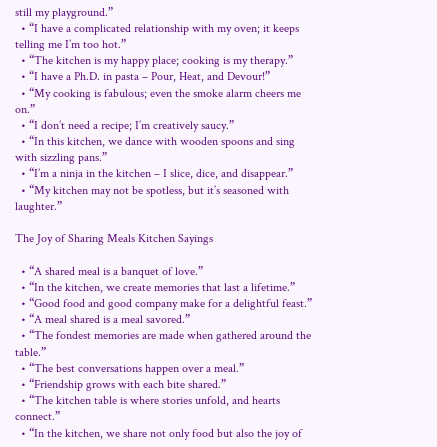still my playground.”
  • “I have a complicated relationship with my oven; it keeps telling me I’m too hot.”
  • “The kitchen is my happy place; cooking is my therapy.”
  • “I have a Ph.D. in pasta – Pour, Heat, and Devour!”
  • “My cooking is fabulous; even the smoke alarm cheers me on.”
  • “I don’t need a recipe; I’m creatively saucy.”
  • “In this kitchen, we dance with wooden spoons and sing with sizzling pans.”
  • “I’m a ninja in the kitchen – I slice, dice, and disappear.”
  • “My kitchen may not be spotless, but it’s seasoned with laughter.”

The Joy of Sharing Meals Kitchen Sayings

  • “A shared meal is a banquet of love.”
  • “In the kitchen, we create memories that last a lifetime.”
  • “Good food and good company make for a delightful feast.”
  • “A meal shared is a meal savored.”
  • “The fondest memories are made when gathered around the table.”
  • “The best conversations happen over a meal.”
  • “Friendship grows with each bite shared.”
  • “The kitchen table is where stories unfold, and hearts connect.”
  • “In the kitchen, we share not only food but also the joy of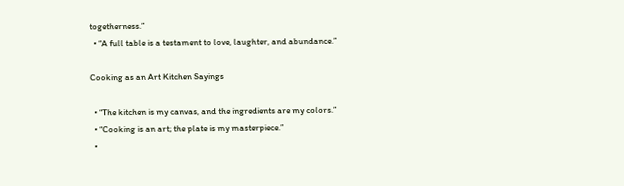togetherness.”
  • “A full table is a testament to love, laughter, and abundance.”

Cooking as an Art Kitchen Sayings

  • “The kitchen is my canvas, and the ingredients are my colors.”
  • “Cooking is an art; the plate is my masterpiece.”
  •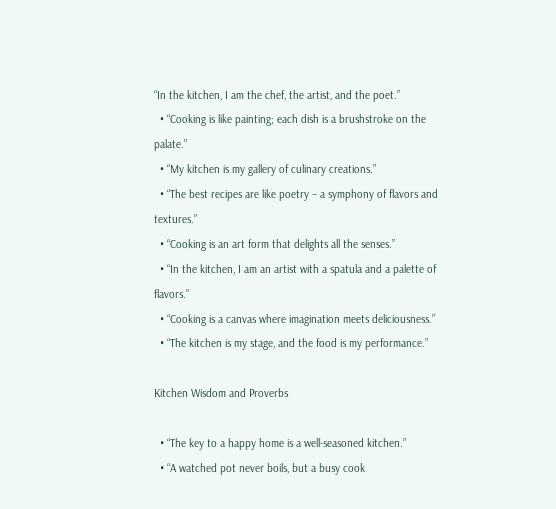“In the kitchen, I am the chef, the artist, and the poet.”
  • “Cooking is like painting; each dish is a brushstroke on the palate.”
  • “My kitchen is my gallery of culinary creations.”
  • “The best recipes are like poetry – a symphony of flavors and textures.”
  • “Cooking is an art form that delights all the senses.”
  • “In the kitchen, I am an artist with a spatula and a palette of flavors.”
  • “Cooking is a canvas where imagination meets deliciousness.”
  • “The kitchen is my stage, and the food is my performance.”

Kitchen Wisdom and Proverbs

  • “The key to a happy home is a well-seasoned kitchen.”
  • “A watched pot never boils, but a busy cook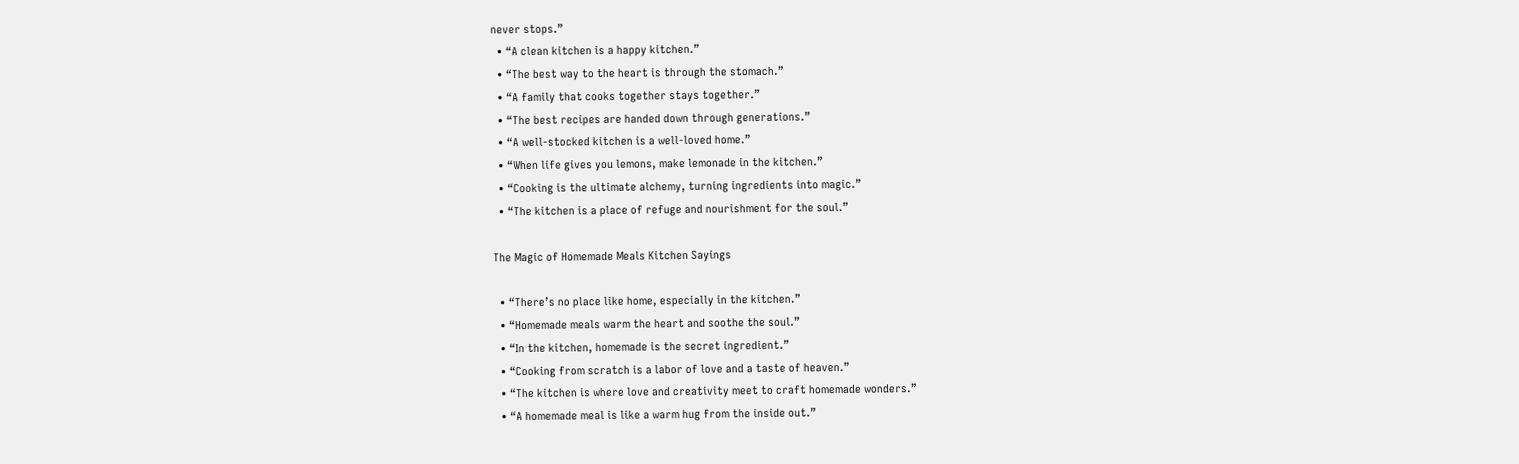never stops.”
  • “A clean kitchen is a happy kitchen.”
  • “The best way to the heart is through the stomach.”
  • “A family that cooks together stays together.”
  • “The best recipes are handed down through generations.”
  • “A well-stocked kitchen is a well-loved home.”
  • “When life gives you lemons, make lemonade in the kitchen.”
  • “Cooking is the ultimate alchemy, turning ingredients into magic.”
  • “The kitchen is a place of refuge and nourishment for the soul.”

The Magic of Homemade Meals Kitchen Sayings

  • “There’s no place like home, especially in the kitchen.”
  • “Homemade meals warm the heart and soothe the soul.”
  • “In the kitchen, homemade is the secret ingredient.”
  • “Cooking from scratch is a labor of love and a taste of heaven.”
  • “The kitchen is where love and creativity meet to craft homemade wonders.”
  • “A homemade meal is like a warm hug from the inside out.”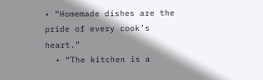• “Homemade dishes are the pride of every cook’s heart.”
  • “The kitchen is a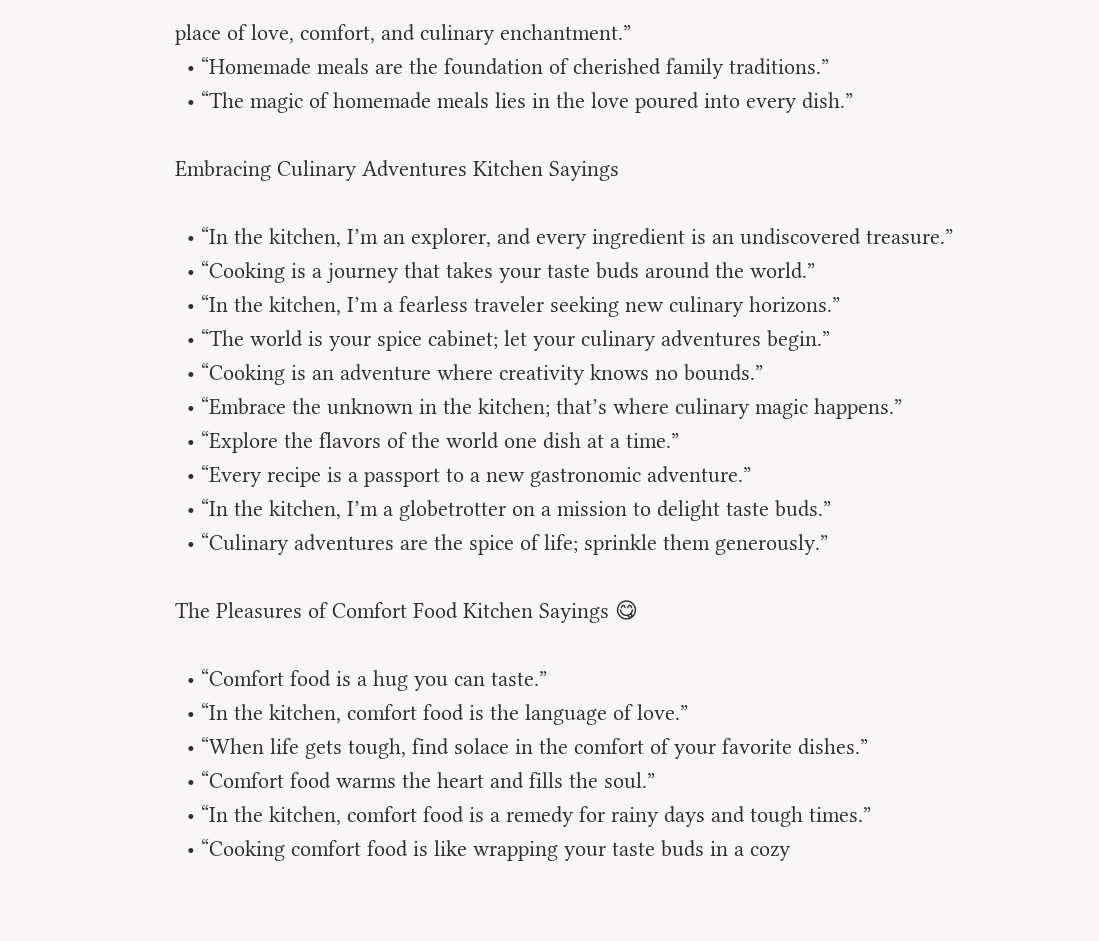place of love, comfort, and culinary enchantment.”
  • “Homemade meals are the foundation of cherished family traditions.”
  • “The magic of homemade meals lies in the love poured into every dish.”

Embracing Culinary Adventures Kitchen Sayings

  • “In the kitchen, I’m an explorer, and every ingredient is an undiscovered treasure.”
  • “Cooking is a journey that takes your taste buds around the world.”
  • “In the kitchen, I’m a fearless traveler seeking new culinary horizons.”
  • “The world is your spice cabinet; let your culinary adventures begin.”
  • “Cooking is an adventure where creativity knows no bounds.”
  • “Embrace the unknown in the kitchen; that’s where culinary magic happens.”
  • “Explore the flavors of the world one dish at a time.”
  • “Every recipe is a passport to a new gastronomic adventure.”
  • “In the kitchen, I’m a globetrotter on a mission to delight taste buds.”
  • “Culinary adventures are the spice of life; sprinkle them generously.”

The Pleasures of Comfort Food Kitchen Sayings 😋

  • “Comfort food is a hug you can taste.”
  • “In the kitchen, comfort food is the language of love.”
  • “When life gets tough, find solace in the comfort of your favorite dishes.”
  • “Comfort food warms the heart and fills the soul.”
  • “In the kitchen, comfort food is a remedy for rainy days and tough times.”
  • “Cooking comfort food is like wrapping your taste buds in a cozy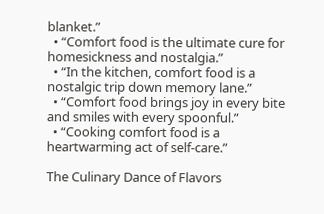blanket.”
  • “Comfort food is the ultimate cure for homesickness and nostalgia.”
  • “In the kitchen, comfort food is a nostalgic trip down memory lane.”
  • “Comfort food brings joy in every bite and smiles with every spoonful.”
  • “Cooking comfort food is a heartwarming act of self-care.”

The Culinary Dance of Flavors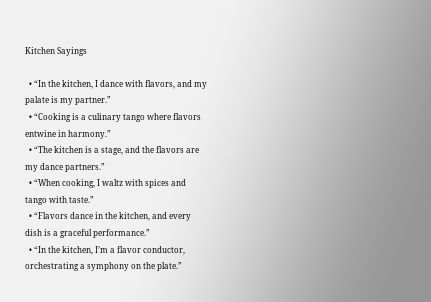Kitchen Sayings

  • “In the kitchen, I dance with flavors, and my palate is my partner.”
  • “Cooking is a culinary tango where flavors entwine in harmony.”
  • “The kitchen is a stage, and the flavors are my dance partners.”
  • “When cooking, I waltz with spices and tango with taste.”
  • “Flavors dance in the kitchen, and every dish is a graceful performance.”
  • “In the kitchen, I’m a flavor conductor, orchestrating a symphony on the plate.”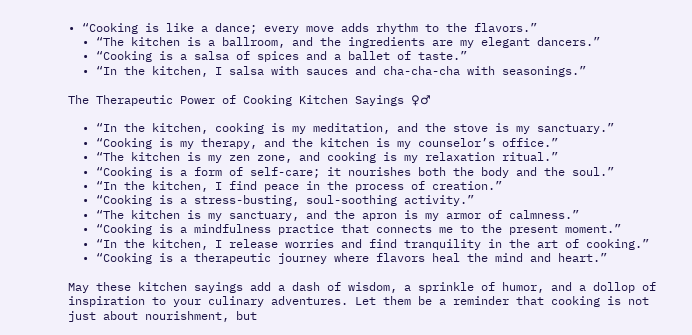• “Cooking is like a dance; every move adds rhythm to the flavors.”
  • “The kitchen is a ballroom, and the ingredients are my elegant dancers.”
  • “Cooking is a salsa of spices and a ballet of taste.”
  • “In the kitchen, I salsa with sauces and cha-cha-cha with seasonings.”

The Therapeutic Power of Cooking Kitchen Sayings ♀♂

  • “In the kitchen, cooking is my meditation, and the stove is my sanctuary.”
  • “Cooking is my therapy, and the kitchen is my counselor’s office.”
  • “The kitchen is my zen zone, and cooking is my relaxation ritual.”
  • “Cooking is a form of self-care; it nourishes both the body and the soul.”
  • “In the kitchen, I find peace in the process of creation.”
  • “Cooking is a stress-busting, soul-soothing activity.”
  • “The kitchen is my sanctuary, and the apron is my armor of calmness.”
  • “Cooking is a mindfulness practice that connects me to the present moment.”
  • “In the kitchen, I release worries and find tranquility in the art of cooking.”
  • “Cooking is a therapeutic journey where flavors heal the mind and heart.”

May these kitchen sayings add a dash of wisdom, a sprinkle of humor, and a dollop of inspiration to your culinary adventures. Let them be a reminder that cooking is not just about nourishment, but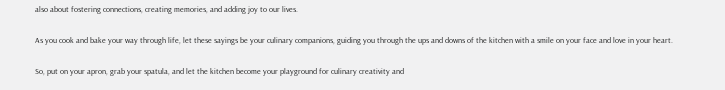also about fostering connections, creating memories, and adding joy to our lives.

As you cook and bake your way through life, let these sayings be your culinary companions, guiding you through the ups and downs of the kitchen with a smile on your face and love in your heart.

So, put on your apron, grab your spatula, and let the kitchen become your playground for culinary creativity and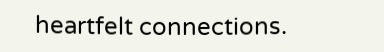heartfelt connections.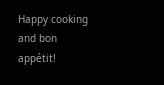Happy cooking and bon appétit!